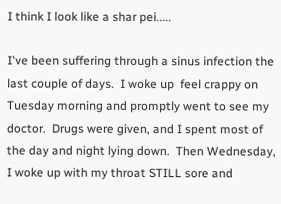I think I look like a shar pei.....

I've been suffering through a sinus infection the last couple of days.  I woke up  feel crappy on Tuesday morning and promptly went to see my doctor.  Drugs were given, and I spent most of the day and night lying down.  Then Wednesday, I woke up with my throat STILL sore and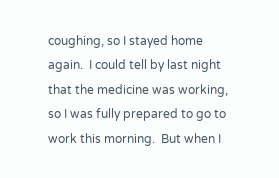coughing, so I stayed home again.  I could tell by last night that the medicine was working, so I was fully prepared to go to work this morning.  But when I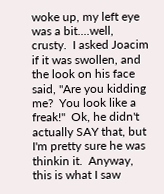woke up, my left eye was a bit....well, crusty.  I asked Joacim if it was swollen, and the look on his face said, "Are you kidding me?  You look like a freak!"  Ok, he didn't actually SAY that, but I'm pretty sure he was thinkin it.  Anyway, this is what I saw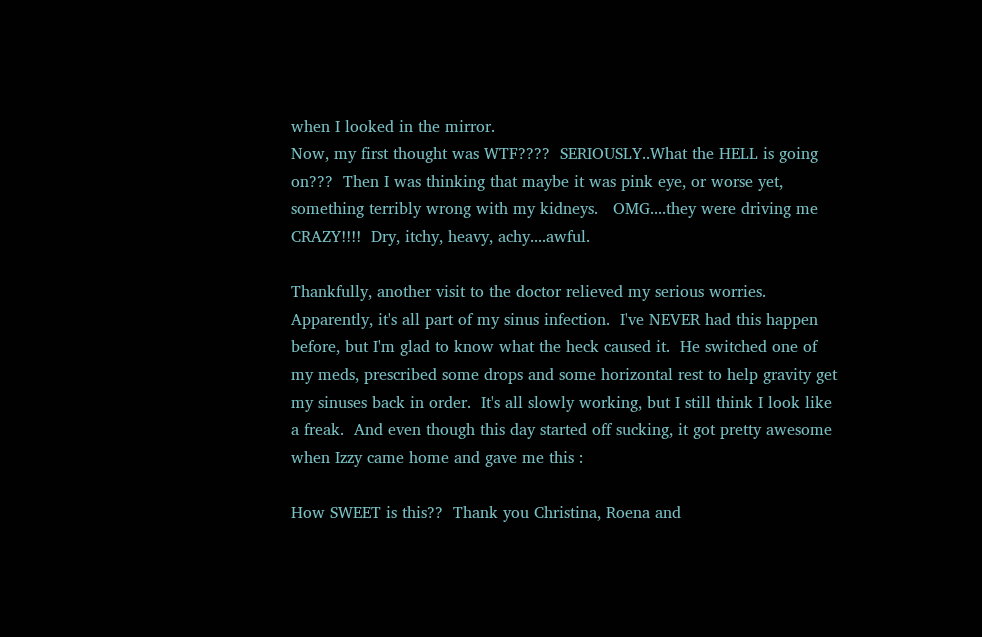when I looked in the mirror.
Now, my first thought was WTF????  SERIOUSLY..What the HELL is going on???  Then I was thinking that maybe it was pink eye, or worse yet, something terribly wrong with my kidneys.   OMG....they were driving me CRAZY!!!!  Dry, itchy, heavy, achy....awful.

Thankfully, another visit to the doctor relieved my serious worries.  Apparently, it's all part of my sinus infection.  I've NEVER had this happen before, but I'm glad to know what the heck caused it.  He switched one of my meds, prescribed some drops and some horizontal rest to help gravity get my sinuses back in order.  It's all slowly working, but I still think I look like a freak.  And even though this day started off sucking, it got pretty awesome when Izzy came home and gave me this :

How SWEET is this??  Thank you Christina, Roena and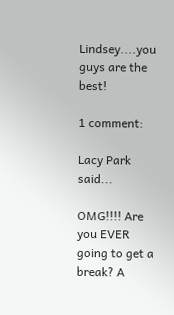Lindsey....you guys are the best!

1 comment:

Lacy Park said...

OMG!!!! Are you EVER going to get a break? A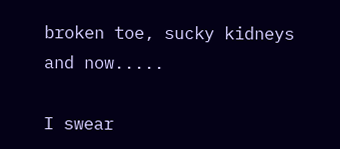broken toe, sucky kidneys and now.....

I swear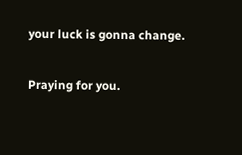your luck is gonna change.

Praying for you.